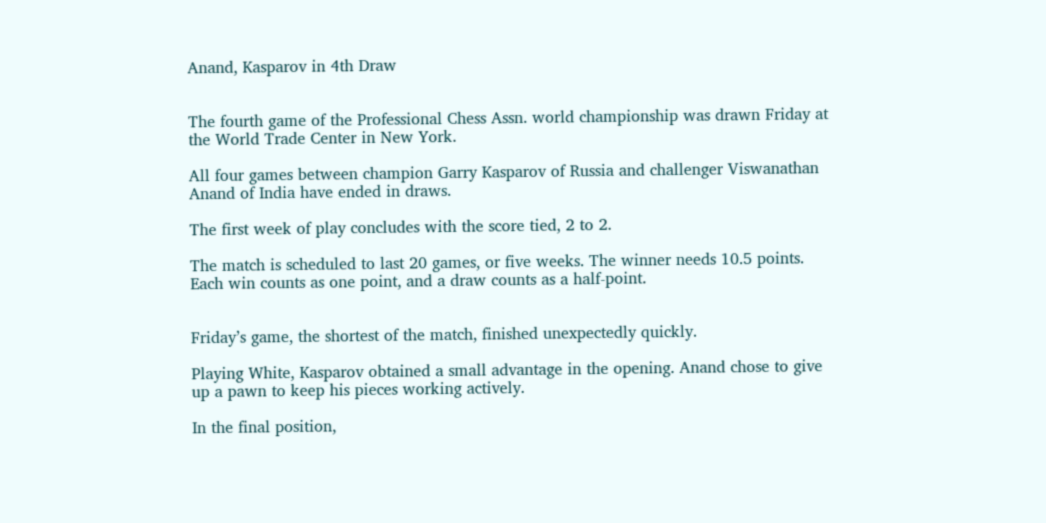Anand, Kasparov in 4th Draw


The fourth game of the Professional Chess Assn. world championship was drawn Friday at the World Trade Center in New York.

All four games between champion Garry Kasparov of Russia and challenger Viswanathan Anand of India have ended in draws.

The first week of play concludes with the score tied, 2 to 2.

The match is scheduled to last 20 games, or five weeks. The winner needs 10.5 points. Each win counts as one point, and a draw counts as a half-point.


Friday’s game, the shortest of the match, finished unexpectedly quickly.

Playing White, Kasparov obtained a small advantage in the opening. Anand chose to give up a pawn to keep his pieces working actively.

In the final position,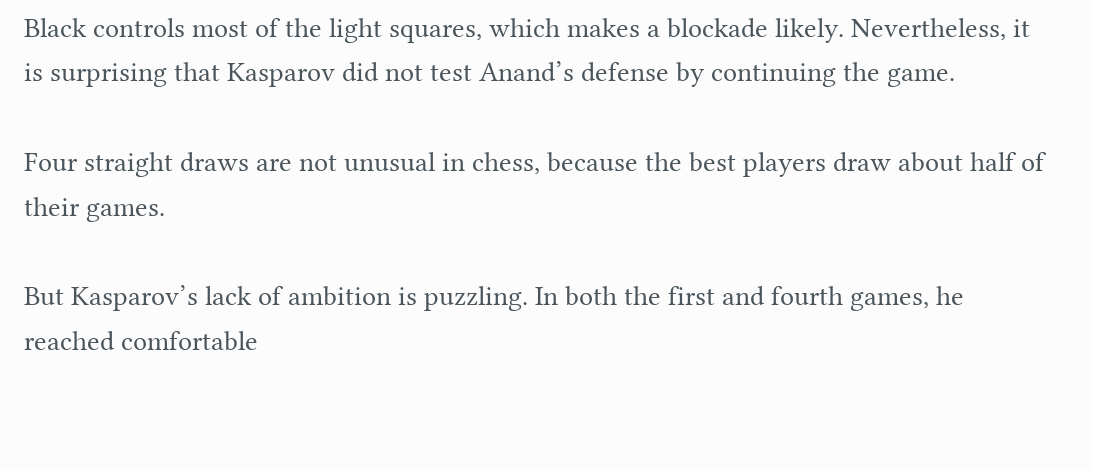Black controls most of the light squares, which makes a blockade likely. Nevertheless, it is surprising that Kasparov did not test Anand’s defense by continuing the game.

Four straight draws are not unusual in chess, because the best players draw about half of their games.

But Kasparov’s lack of ambition is puzzling. In both the first and fourth games, he reached comfortable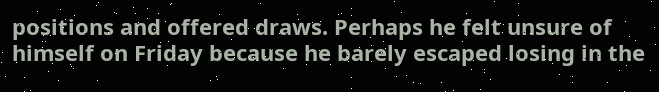positions and offered draws. Perhaps he felt unsure of himself on Friday because he barely escaped losing in the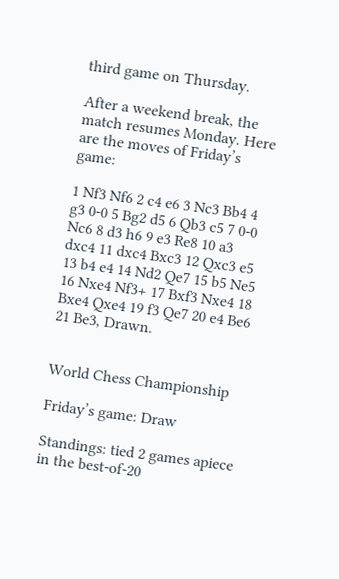third game on Thursday.

After a weekend break, the match resumes Monday. Here are the moves of Friday’s game:

1 Nf3 Nf6 2 c4 e6 3 Nc3 Bb4 4 g3 0-0 5 Bg2 d5 6 Qb3 c5 7 0-0 Nc6 8 d3 h6 9 e3 Re8 10 a3 dxc4 11 dxc4 Bxc3 12 Qxc3 e5 13 b4 e4 14 Nd2 Qe7 15 b5 Ne5 16 Nxe4 Nf3+ 17 Bxf3 Nxe4 18 Bxe4 Qxe4 19 f3 Qe7 20 e4 Be6 21 Be3, Drawn.


World Chess Championship

Friday’s game: Draw

Standings: tied 2 games apiece in the best-of-20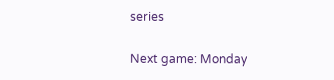series

Next game: Monday